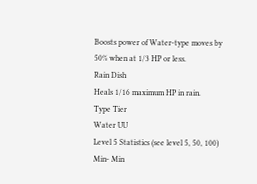Boosts power of Water-type moves by 50% when at 1/3 HP or less.
Rain Dish
Heals 1/16 maximum HP in rain.
Type Tier
Water UU
Level 5 Statistics (see level 5, 50, 100)
Min- Min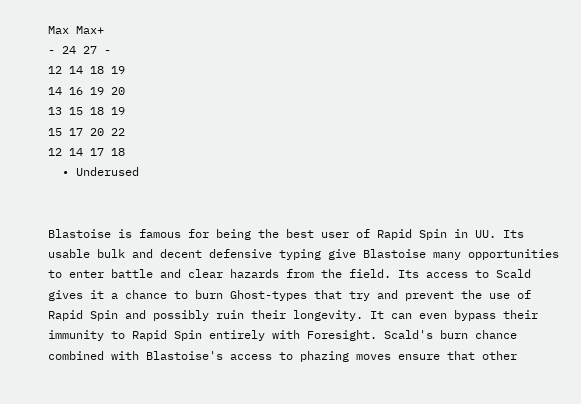Max Max+
- 24 27 -
12 14 18 19
14 16 19 20
13 15 18 19
15 17 20 22
12 14 17 18
  • Underused


Blastoise is famous for being the best user of Rapid Spin in UU. Its usable bulk and decent defensive typing give Blastoise many opportunities to enter battle and clear hazards from the field. Its access to Scald gives it a chance to burn Ghost-types that try and prevent the use of Rapid Spin and possibly ruin their longevity. It can even bypass their immunity to Rapid Spin entirely with Foresight. Scald's burn chance combined with Blastoise's access to phazing moves ensure that other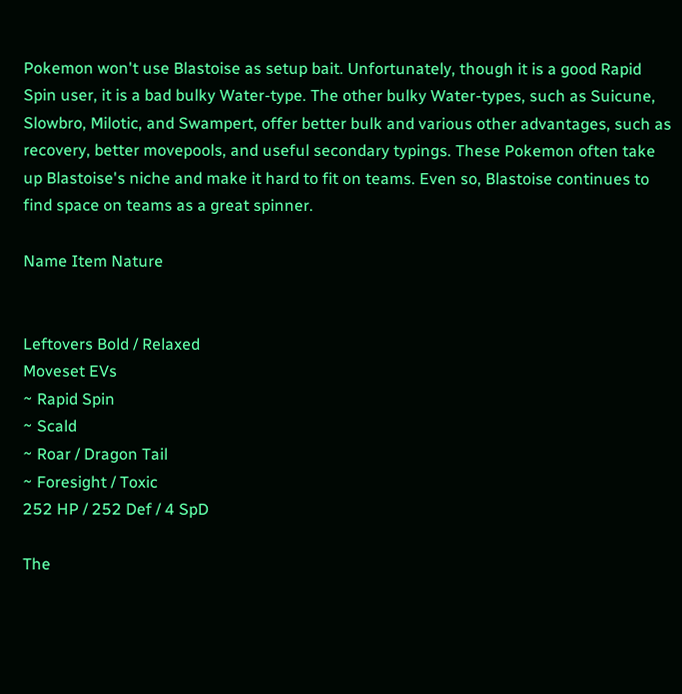Pokemon won't use Blastoise as setup bait. Unfortunately, though it is a good Rapid Spin user, it is a bad bulky Water-type. The other bulky Water-types, such as Suicune, Slowbro, Milotic, and Swampert, offer better bulk and various other advantages, such as recovery, better movepools, and useful secondary typings. These Pokemon often take up Blastoise's niche and make it hard to fit on teams. Even so, Blastoise continues to find space on teams as a great spinner.

Name Item Nature


Leftovers Bold / Relaxed
Moveset EVs
~ Rapid Spin
~ Scald
~ Roar / Dragon Tail
~ Foresight / Toxic
252 HP / 252 Def / 4 SpD

The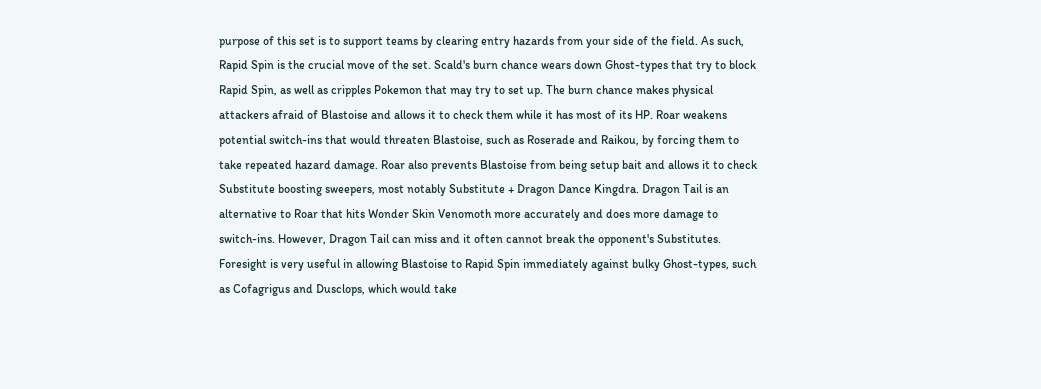purpose of this set is to support teams by clearing entry hazards from your side of the field. As such, Rapid Spin is the crucial move of the set. Scald's burn chance wears down Ghost-types that try to block Rapid Spin, as well as cripples Pokemon that may try to set up. The burn chance makes physical attackers afraid of Blastoise and allows it to check them while it has most of its HP. Roar weakens potential switch-ins that would threaten Blastoise, such as Roserade and Raikou, by forcing them to take repeated hazard damage. Roar also prevents Blastoise from being setup bait and allows it to check Substitute boosting sweepers, most notably Substitute + Dragon Dance Kingdra. Dragon Tail is an alternative to Roar that hits Wonder Skin Venomoth more accurately and does more damage to switch-ins. However, Dragon Tail can miss and it often cannot break the opponent's Substitutes. Foresight is very useful in allowing Blastoise to Rapid Spin immediately against bulky Ghost-types, such as Cofagrigus and Dusclops, which would take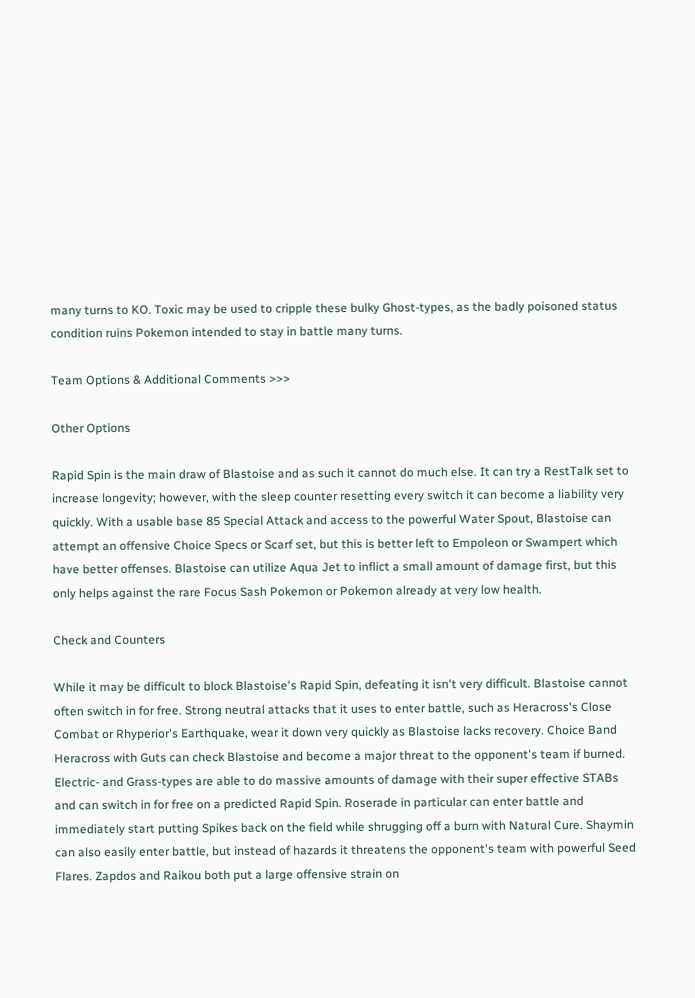many turns to KO. Toxic may be used to cripple these bulky Ghost-types, as the badly poisoned status condition ruins Pokemon intended to stay in battle many turns.

Team Options & Additional Comments >>>

Other Options

Rapid Spin is the main draw of Blastoise and as such it cannot do much else. It can try a RestTalk set to increase longevity; however, with the sleep counter resetting every switch it can become a liability very quickly. With a usable base 85 Special Attack and access to the powerful Water Spout, Blastoise can attempt an offensive Choice Specs or Scarf set, but this is better left to Empoleon or Swampert which have better offenses. Blastoise can utilize Aqua Jet to inflict a small amount of damage first, but this only helps against the rare Focus Sash Pokemon or Pokemon already at very low health.

Check and Counters

While it may be difficult to block Blastoise's Rapid Spin, defeating it isn't very difficult. Blastoise cannot often switch in for free. Strong neutral attacks that it uses to enter battle, such as Heracross's Close Combat or Rhyperior's Earthquake, wear it down very quickly as Blastoise lacks recovery. Choice Band Heracross with Guts can check Blastoise and become a major threat to the opponent's team if burned. Electric- and Grass-types are able to do massive amounts of damage with their super effective STABs and can switch in for free on a predicted Rapid Spin. Roserade in particular can enter battle and immediately start putting Spikes back on the field while shrugging off a burn with Natural Cure. Shaymin can also easily enter battle, but instead of hazards it threatens the opponent's team with powerful Seed Flares. Zapdos and Raikou both put a large offensive strain on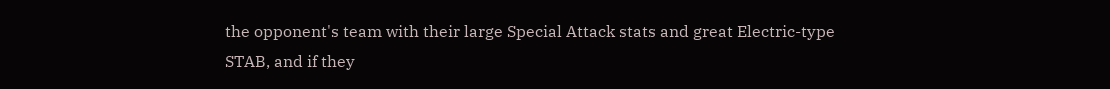the opponent's team with their large Special Attack stats and great Electric-type STAB, and if they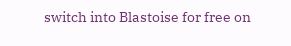switch into Blastoise for free on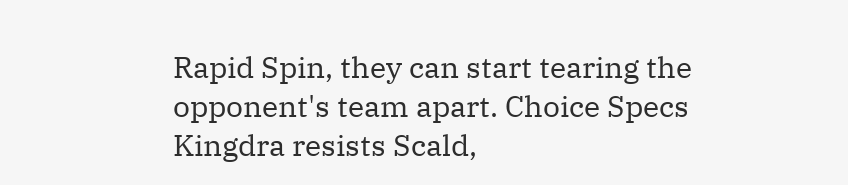Rapid Spin, they can start tearing the opponent's team apart. Choice Specs Kingdra resists Scald,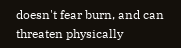doesn't fear burn, and can threaten physically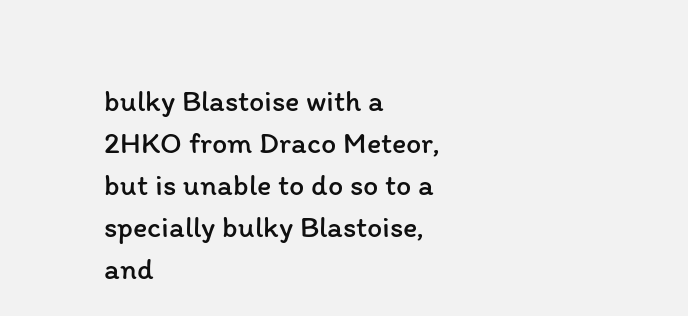bulky Blastoise with a 2HKO from Draco Meteor, but is unable to do so to a specially bulky Blastoise, and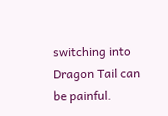switching into Dragon Tail can be painful.